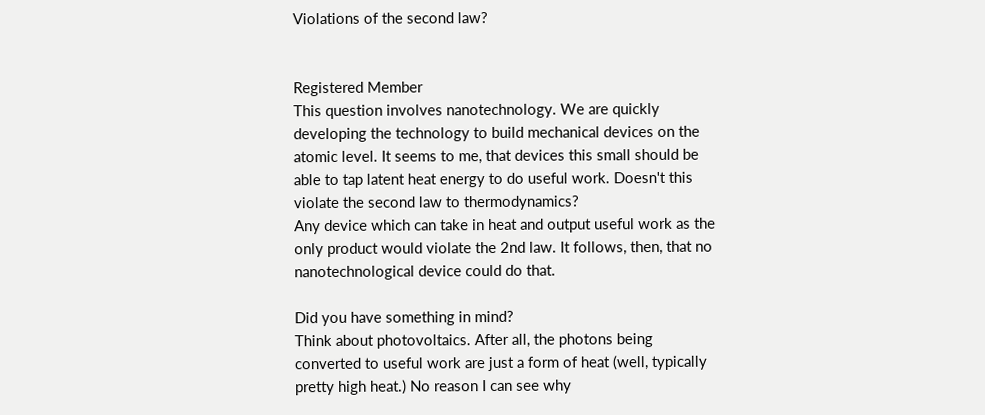Violations of the second law?


Registered Member
This question involves nanotechnology. We are quickly developing the technology to build mechanical devices on the atomic level. It seems to me, that devices this small should be able to tap latent heat energy to do useful work. Doesn't this violate the second law to thermodynamics?
Any device which can take in heat and output useful work as the only product would violate the 2nd law. It follows, then, that no nanotechnological device could do that.

Did you have something in mind?
Think about photovoltaics. After all, the photons being converted to useful work are just a form of heat (well, typically pretty high heat.) No reason I can see why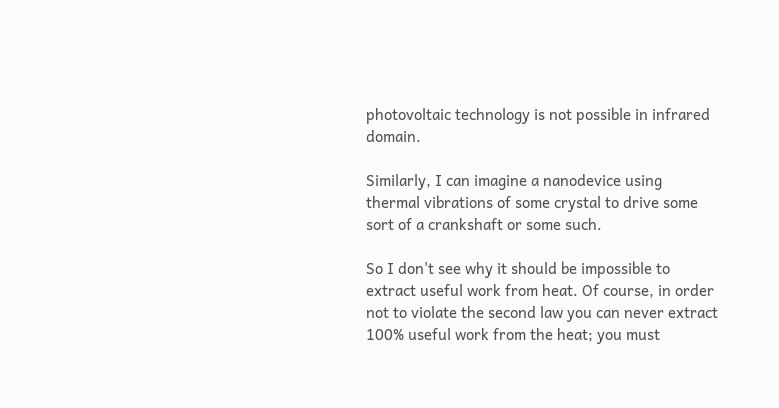photovoltaic technology is not possible in infrared domain.

Similarly, I can imagine a nanodevice using thermal vibrations of some crystal to drive some sort of a crankshaft or some such.

So I don't see why it should be impossible to extract useful work from heat. Of course, in order not to violate the second law you can never extract 100% useful work from the heat; you must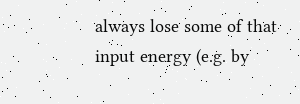always lose some of that input energy (e.g. by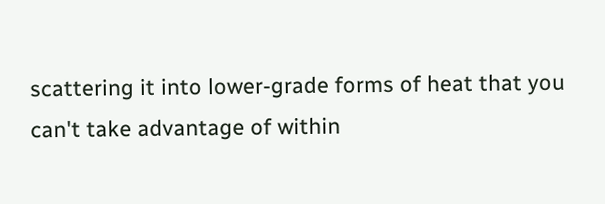scattering it into lower-grade forms of heat that you can't take advantage of within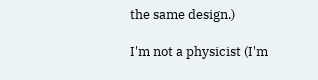the same design.)

I'm not a physicist (I'm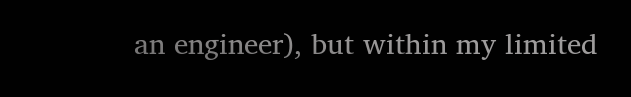an engineer), but within my limited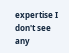expertise I don't see any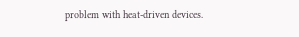problem with heat-driven devices.